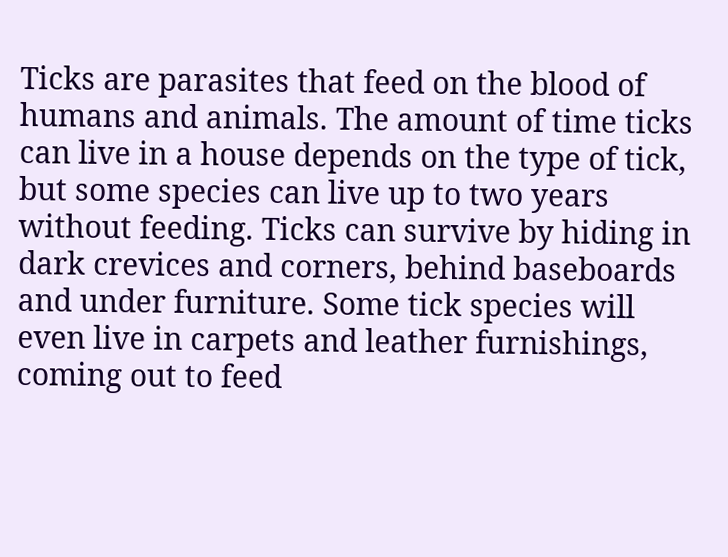Ticks are parasites that feed on the blood of humans and animals. The amount of time ticks can live in a house depends on the type of tick, but some species can live up to two years without feeding. Ticks can survive by hiding in dark crevices and corners, behind baseboards and under furniture. Some tick species will even live in carpets and leather furnishings, coming out to feed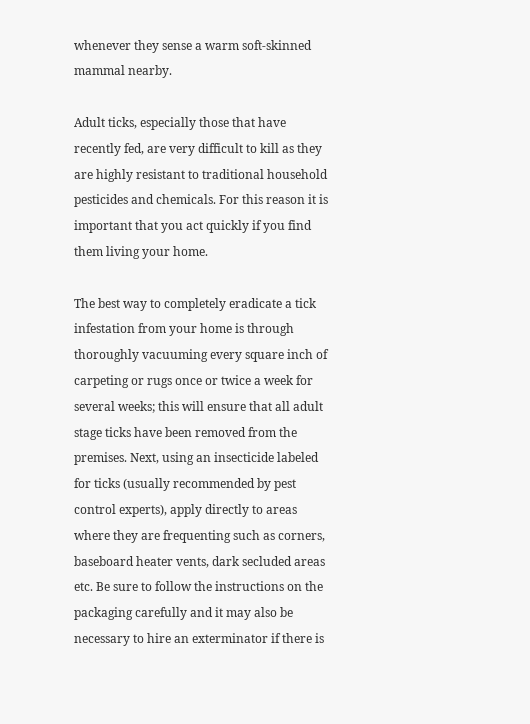whenever they sense a warm soft-skinned mammal nearby.

Adult ticks, especially those that have recently fed, are very difficult to kill as they are highly resistant to traditional household pesticides and chemicals. For this reason it is important that you act quickly if you find them living your home.

The best way to completely eradicate a tick infestation from your home is through thoroughly vacuuming every square inch of carpeting or rugs once or twice a week for several weeks; this will ensure that all adult stage ticks have been removed from the premises. Next, using an insecticide labeled for ticks (usually recommended by pest control experts), apply directly to areas where they are frequenting such as corners, baseboard heater vents, dark secluded areas etc. Be sure to follow the instructions on the packaging carefully and it may also be necessary to hire an exterminator if there is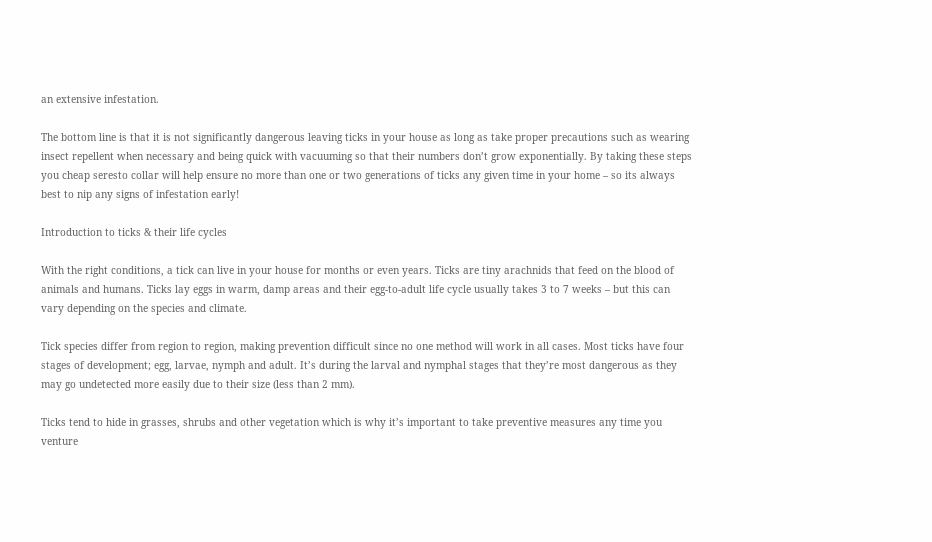an extensive infestation.

The bottom line is that it is not significantly dangerous leaving ticks in your house as long as take proper precautions such as wearing insect repellent when necessary and being quick with vacuuming so that their numbers don’t grow exponentially. By taking these steps you cheap seresto collar will help ensure no more than one or two generations of ticks any given time in your home – so its always best to nip any signs of infestation early!

Introduction to ticks & their life cycles

With the right conditions, a tick can live in your house for months or even years. Ticks are tiny arachnids that feed on the blood of animals and humans. Ticks lay eggs in warm, damp areas and their egg-to-adult life cycle usually takes 3 to 7 weeks – but this can vary depending on the species and climate.

Tick species differ from region to region, making prevention difficult since no one method will work in all cases. Most ticks have four stages of development; egg, larvae, nymph and adult. It’s during the larval and nymphal stages that they’re most dangerous as they may go undetected more easily due to their size (less than 2 mm).

Ticks tend to hide in grasses, shrubs and other vegetation which is why it’s important to take preventive measures any time you venture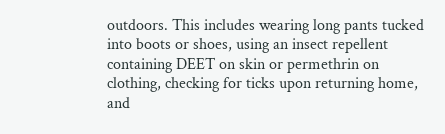outdoors. This includes wearing long pants tucked into boots or shoes, using an insect repellent containing DEET on skin or permethrin on clothing, checking for ticks upon returning home, and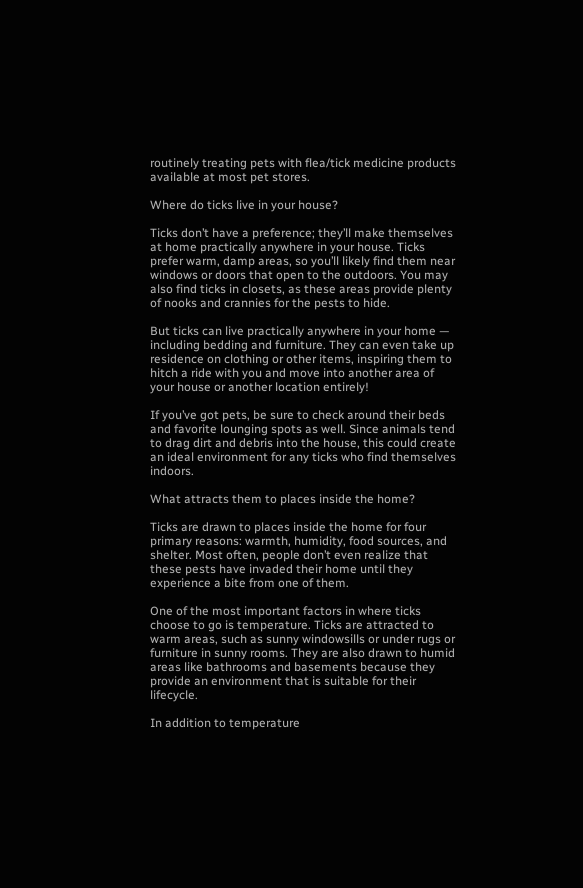routinely treating pets with flea/tick medicine products available at most pet stores.

Where do ticks live in your house?

Ticks don’t have a preference; they’ll make themselves at home practically anywhere in your house. Ticks prefer warm, damp areas, so you’ll likely find them near windows or doors that open to the outdoors. You may also find ticks in closets, as these areas provide plenty of nooks and crannies for the pests to hide.

But ticks can live practically anywhere in your home — including bedding and furniture. They can even take up residence on clothing or other items, inspiring them to hitch a ride with you and move into another area of your house or another location entirely!

If you’ve got pets, be sure to check around their beds and favorite lounging spots as well. Since animals tend to drag dirt and debris into the house, this could create an ideal environment for any ticks who find themselves indoors.

What attracts them to places inside the home?

Ticks are drawn to places inside the home for four primary reasons: warmth, humidity, food sources, and shelter. Most often, people don’t even realize that these pests have invaded their home until they experience a bite from one of them.

One of the most important factors in where ticks choose to go is temperature. Ticks are attracted to warm areas, such as sunny windowsills or under rugs or furniture in sunny rooms. They are also drawn to humid areas like bathrooms and basements because they provide an environment that is suitable for their lifecycle.

In addition to temperature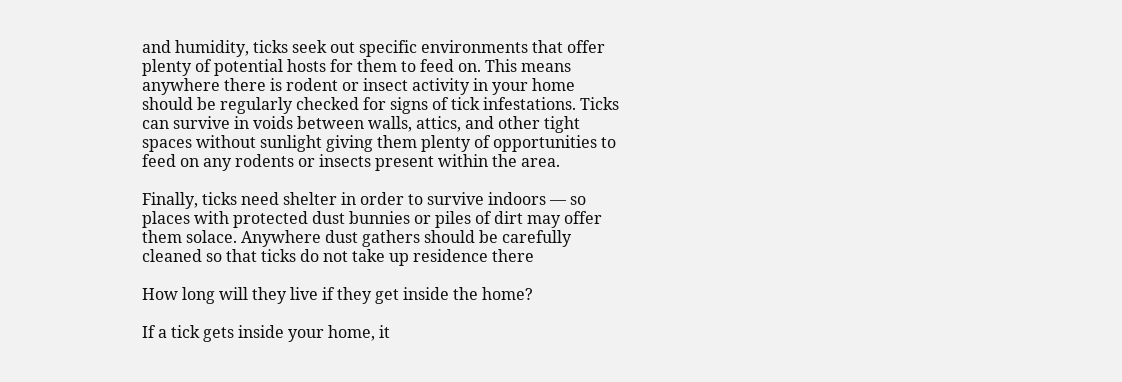and humidity, ticks seek out specific environments that offer plenty of potential hosts for them to feed on. This means anywhere there is rodent or insect activity in your home should be regularly checked for signs of tick infestations. Ticks can survive in voids between walls, attics, and other tight spaces without sunlight giving them plenty of opportunities to feed on any rodents or insects present within the area.

Finally, ticks need shelter in order to survive indoors — so places with protected dust bunnies or piles of dirt may offer them solace. Anywhere dust gathers should be carefully cleaned so that ticks do not take up residence there

How long will they live if they get inside the home?

If a tick gets inside your home, it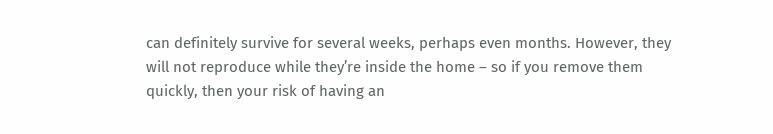can definitely survive for several weeks, perhaps even months. However, they will not reproduce while they’re inside the home – so if you remove them quickly, then your risk of having an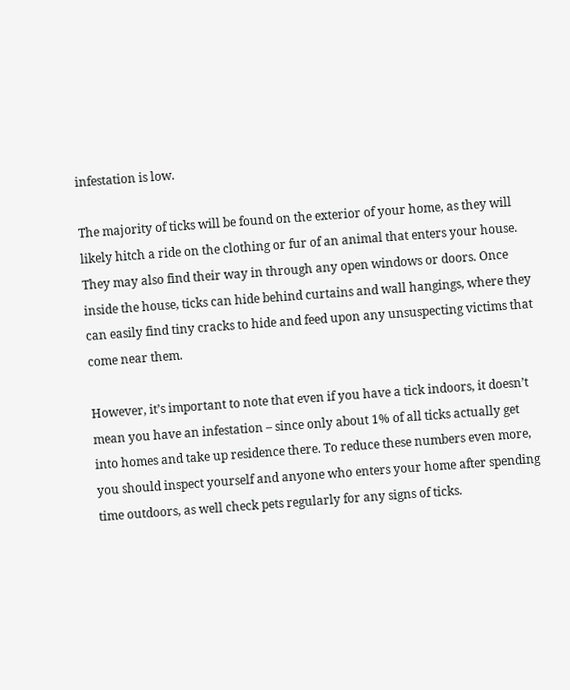infestation is low.

The majority of ticks will be found on the exterior of your home, as they will likely hitch a ride on the clothing or fur of an animal that enters your house. They may also find their way in through any open windows or doors. Once inside the house, ticks can hide behind curtains and wall hangings, where they can easily find tiny cracks to hide and feed upon any unsuspecting victims that come near them.

However, it’s important to note that even if you have a tick indoors, it doesn’t mean you have an infestation – since only about 1% of all ticks actually get into homes and take up residence there. To reduce these numbers even more, you should inspect yourself and anyone who enters your home after spending time outdoors, as well check pets regularly for any signs of ticks.